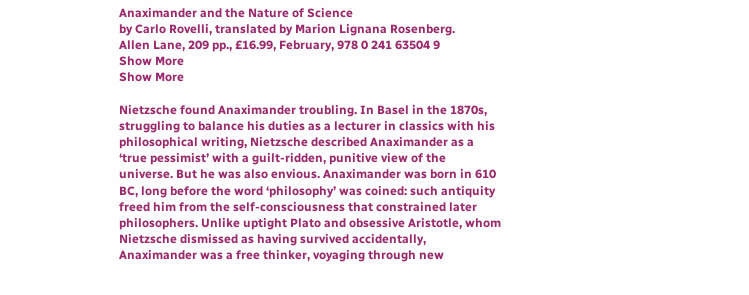Anaximander and the Nature of Science
by Carlo Rovelli, translated by Marion Lignana Rosenberg.
Allen Lane, 209 pp., £16.99, February, 978 0 241 63504 9
Show More
Show More

Nietzsche found Anaximander troubling. In Basel in the 1870s, struggling to balance his duties as a lecturer in classics with his philosophical writing, Nietzsche described Anaximander as a ‘true pessimist’ with a guilt-ridden, punitive view of the universe. But he was also envious. Anaximander was born in 610 BC, long before the word ‘philosophy’ was coined: such antiquity freed him from the self-consciousness that constrained later philosophers. Unlike uptight Plato and obsessive Aristotle, whom Nietzsche dismissed as having survived accidentally, Anaximander was a free thinker, voyaging through new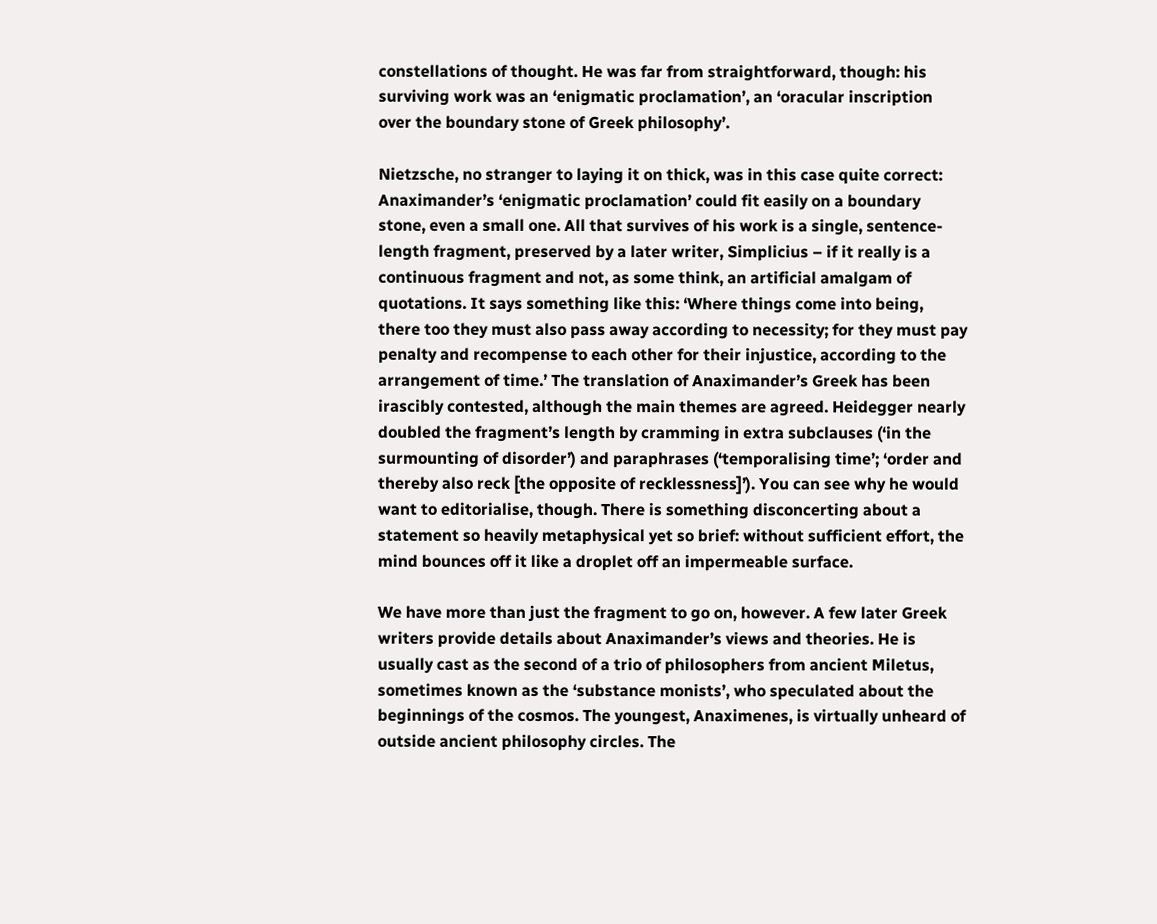constellations of thought. He was far from straightforward, though: his surviving work was an ‘enigmatic proclamation’, an ‘oracular inscription over the boundary stone of Greek philosophy’.

Nietzsche, no stranger to laying it on thick, was in this case quite correct: Anaximander’s ‘enigmatic proclamation’ could fit easily on a boundary stone, even a small one. All that survives of his work is a single, sentence-length fragment, preserved by a later writer, Simplicius – if it really is a continuous fragment and not, as some think, an artificial amalgam of quotations. It says something like this: ‘Where things come into being, there too they must also pass away according to necessity; for they must pay penalty and recompense to each other for their injustice, according to the arrangement of time.’ The translation of Anaximander’s Greek has been irascibly contested, although the main themes are agreed. Heidegger nearly doubled the fragment’s length by cramming in extra subclauses (‘in the surmounting of disorder’) and paraphrases (‘temporalising time’; ‘order and thereby also reck [the opposite of recklessness]’). You can see why he would want to editorialise, though. There is something disconcerting about a statement so heavily metaphysical yet so brief: without sufficient effort, the mind bounces off it like a droplet off an impermeable surface.

We have more than just the fragment to go on, however. A few later Greek writers provide details about Anaximander’s views and theories. He is usually cast as the second of a trio of philosophers from ancient Miletus, sometimes known as the ‘substance monists’, who speculated about the beginnings of the cosmos. The youngest, Anaximenes, is virtually unheard of outside ancient philosophy circles. The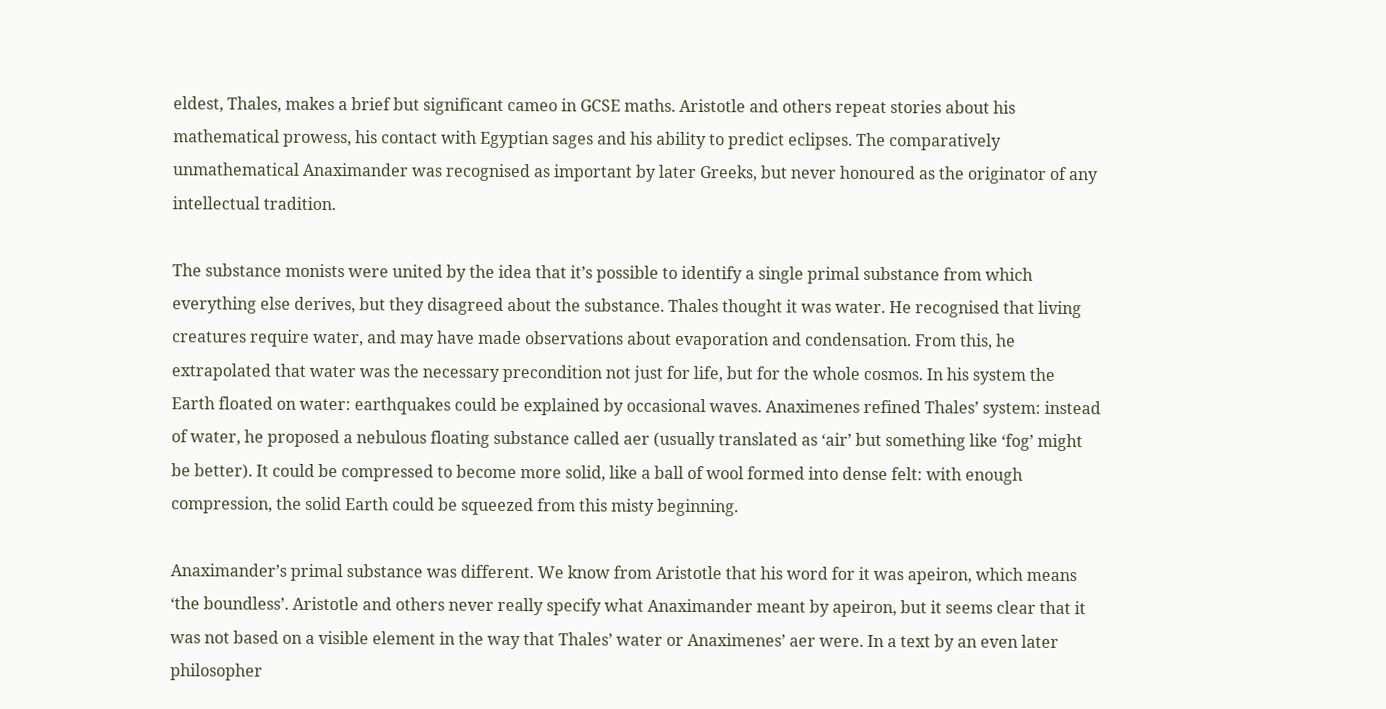eldest, Thales, makes a brief but significant cameo in GCSE maths. Aristotle and others repeat stories about his mathematical prowess, his contact with Egyptian sages and his ability to predict eclipses. The comparatively unmathematical Anaximander was recognised as important by later Greeks, but never honoured as the originator of any intellectual tradition.

The substance monists were united by the idea that it’s possible to identify a single primal substance from which everything else derives, but they disagreed about the substance. Thales thought it was water. He recognised that living creatures require water, and may have made observations about evaporation and condensation. From this, he extrapolated that water was the necessary precondition not just for life, but for the whole cosmos. In his system the Earth floated on water: earthquakes could be explained by occasional waves. Anaximenes refined Thales’ system: instead of water, he proposed a nebulous floating substance called aer (usually translated as ‘air’ but something like ‘fog’ might be better). It could be compressed to become more solid, like a ball of wool formed into dense felt: with enough compression, the solid Earth could be squeezed from this misty beginning.

Anaximander’s primal substance was different. We know from Aristotle that his word for it was apeiron, which means ‘the boundless’. Aristotle and others never really specify what Anaximander meant by apeiron, but it seems clear that it was not based on a visible element in the way that Thales’ water or Anaximenes’ aer were. In a text by an even later philosopher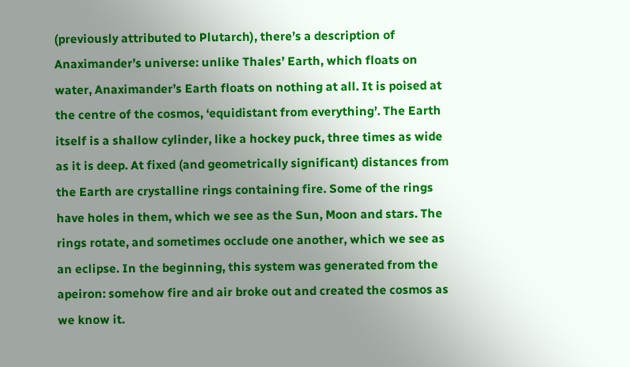(previously attributed to Plutarch), there’s a description of Anaximander’s universe: unlike Thales’ Earth, which floats on water, Anaximander’s Earth floats on nothing at all. It is poised at the centre of the cosmos, ‘equidistant from everything’. The Earth itself is a shallow cylinder, like a hockey puck, three times as wide as it is deep. At fixed (and geometrically significant) distances from the Earth are crystalline rings containing fire. Some of the rings have holes in them, which we see as the Sun, Moon and stars. The rings rotate, and sometimes occlude one another, which we see as an eclipse. In the beginning, this system was generated from the apeiron: somehow fire and air broke out and created the cosmos as we know it.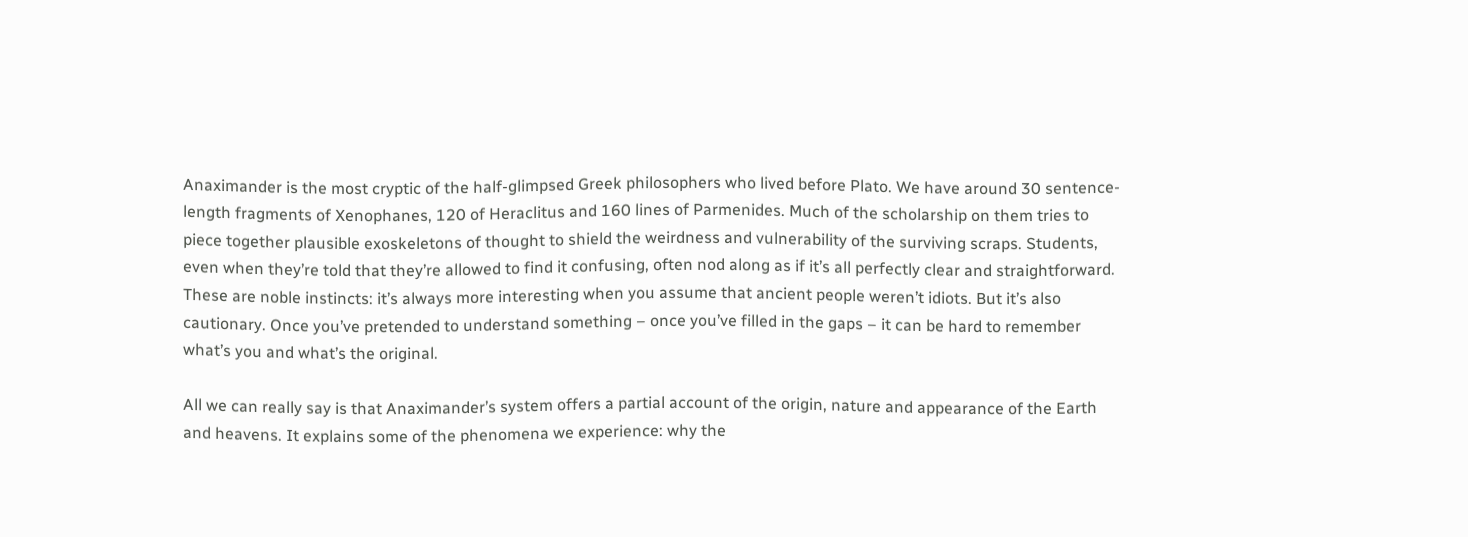Anaximander is the most cryptic of the half-glimpsed Greek philosophers who lived before Plato. We have around 30 sentence-length fragments of Xenophanes, 120 of Heraclitus and 160 lines of Parmenides. Much of the scholarship on them tries to piece together plausible exoskeletons of thought to shield the weirdness and vulnerability of the surviving scraps. Students, even when they’re told that they’re allowed to find it confusing, often nod along as if it’s all perfectly clear and straightforward. These are noble instincts: it’s always more interesting when you assume that ancient people weren’t idiots. But it’s also cautionary. Once you’ve pretended to understand something – once you’ve filled in the gaps – it can be hard to remember what’s you and what’s the original.

All we can really say is that Anaximander’s system offers a partial account of the origin, nature and appearance of the Earth and heavens. It explains some of the phenomena we experience: why the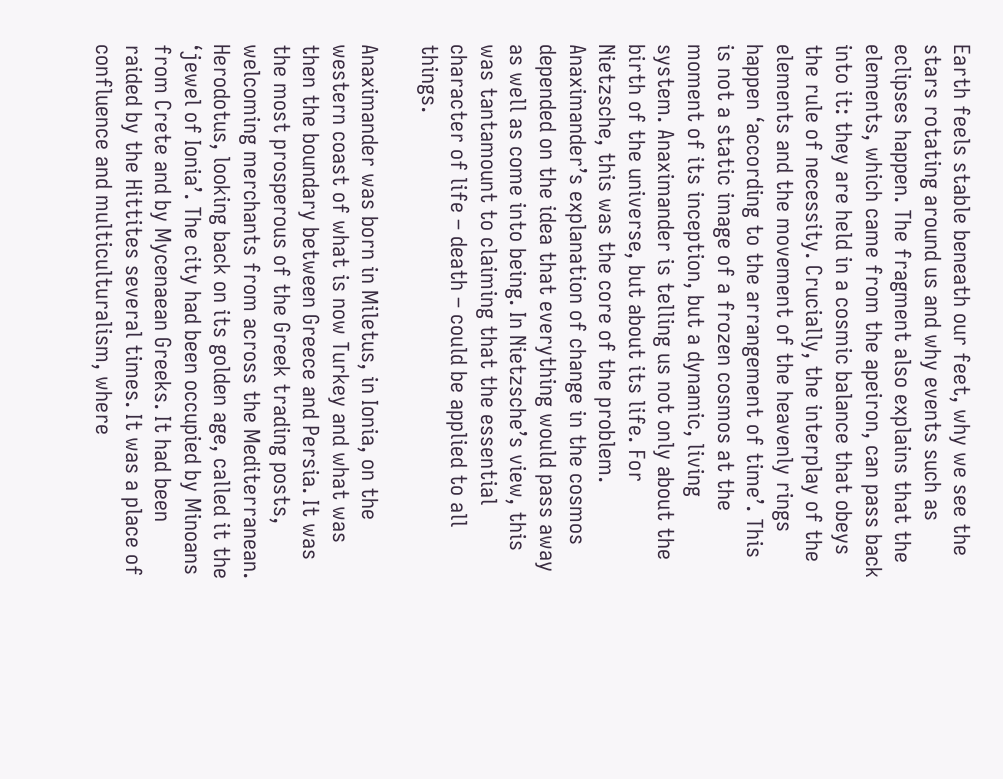Earth feels stable beneath our feet, why we see the stars rotating around us and why events such as eclipses happen. The fragment also explains that the elements, which came from the apeiron, can pass back into it: they are held in a cosmic balance that obeys the rule of necessity. Crucially, the interplay of the elements and the movement of the heavenly rings happen ‘according to the arrangement of time’. This is not a static image of a frozen cosmos at the moment of its inception, but a dynamic, living system. Anaximander is telling us not only about the birth of the universe, but about its life. For Nietzsche, this was the core of the problem. Anaximander’s explanation of change in the cosmos depended on the idea that everything would pass away as well as come into being. In Nietzsche’s view, this was tantamount to claiming that the essential character of life – death – could be applied to all things.

Anaximander was born in Miletus, in Ionia, on the western coast of what is now Turkey and what was then the boundary between Greece and Persia. It was the most prosperous of the Greek trading posts, welcoming merchants from across the Mediterranean. Herodotus, looking back on its golden age, called it the ‘jewel of Ionia’. The city had been occupied by Minoans from Crete and by Mycenaean Greeks. It had been raided by the Hittites several times. It was a place of confluence and multiculturalism, where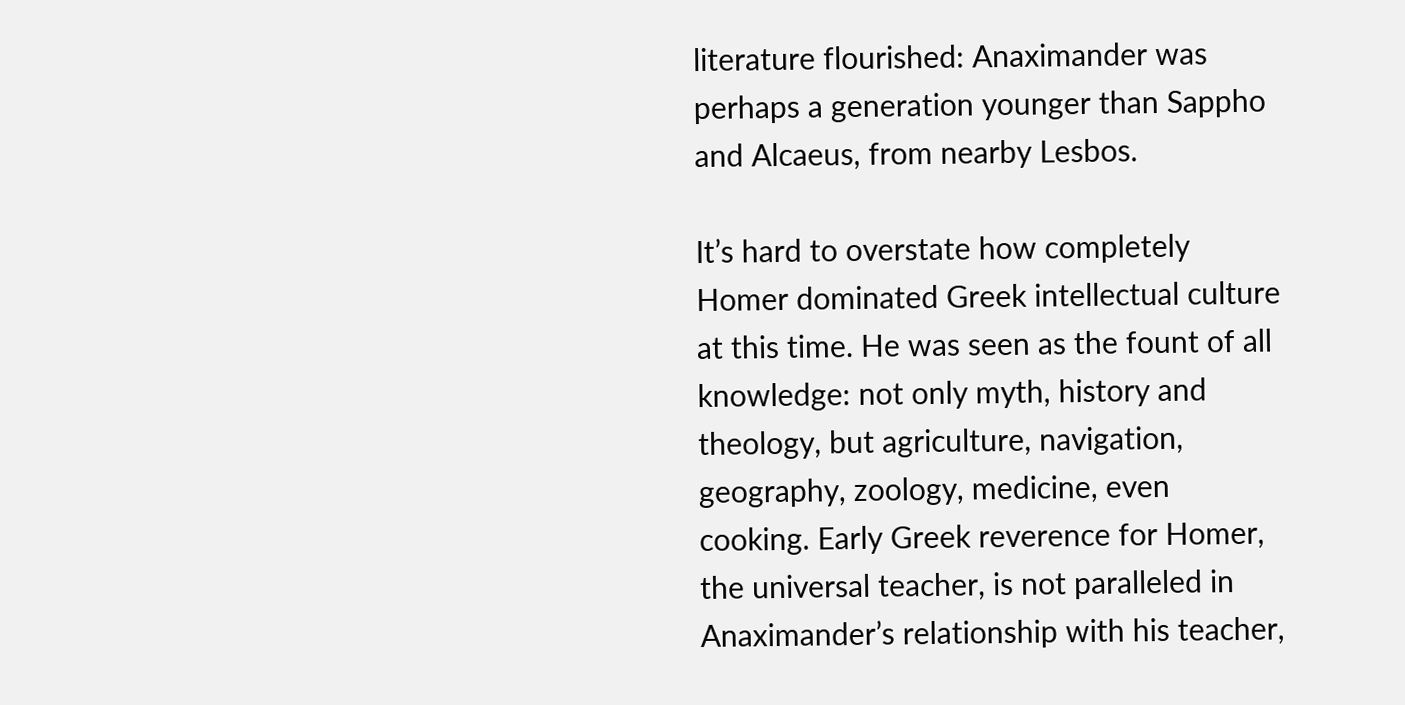literature flourished: Anaximander was perhaps a generation younger than Sappho and Alcaeus, from nearby Lesbos.

It’s hard to overstate how completely Homer dominated Greek intellectual culture at this time. He was seen as the fount of all knowledge: not only myth, history and theology, but agriculture, navigation, geography, zoology, medicine, even cooking. Early Greek reverence for Homer, the universal teacher, is not paralleled in Anaximander’s relationship with his teacher,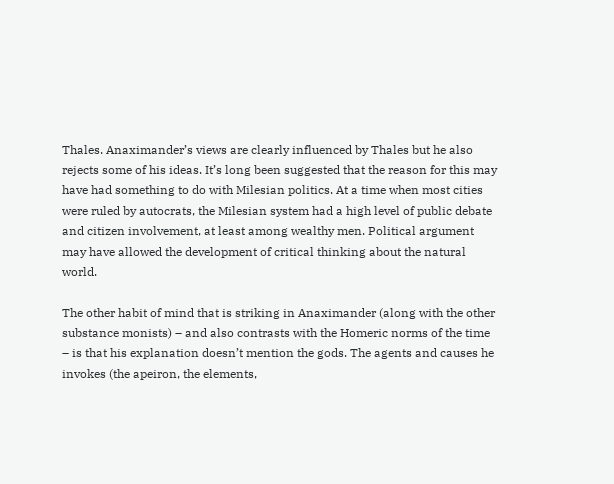Thales. Anaximander’s views are clearly influenced by Thales but he also rejects some of his ideas. It’s long been suggested that the reason for this may have had something to do with Milesian politics. At a time when most cities were ruled by autocrats, the Milesian system had a high level of public debate and citizen involvement, at least among wealthy men. Political argument may have allowed the development of critical thinking about the natural world.

The other habit of mind that is striking in Anaximander (along with the other substance monists) – and also contrasts with the Homeric norms of the time – is that his explanation doesn’t mention the gods. The agents and causes he invokes (the apeiron, the elements,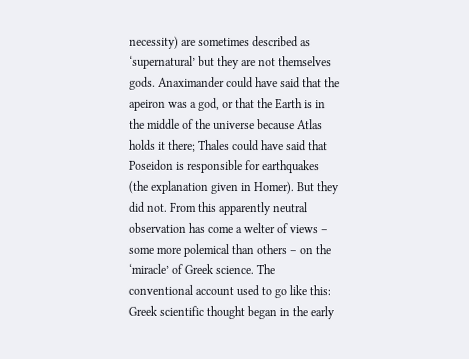necessity) are sometimes described as ‘supernatural’ but they are not themselves gods. Anaximander could have said that the apeiron was a god, or that the Earth is in the middle of the universe because Atlas holds it there; Thales could have said that Poseidon is responsible for earthquakes (the explanation given in Homer). But they did not. From this apparently neutral observation has come a welter of views – some more polemical than others – on the ‘miracle’ of Greek science. The conventional account used to go like this: Greek scientific thought began in the early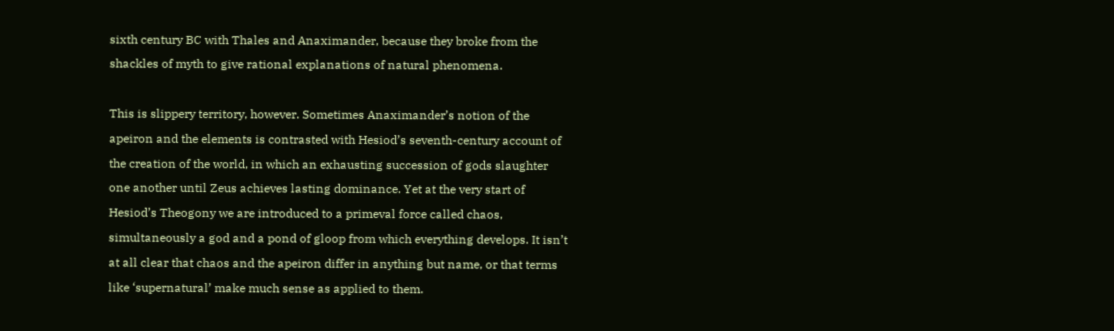sixth century BC with Thales and Anaximander, because they broke from the shackles of myth to give rational explanations of natural phenomena.

This is slippery territory, however. Sometimes Anaximander’s notion of the apeiron and the elements is contrasted with Hesiod’s seventh-century account of the creation of the world, in which an exhausting succession of gods slaughter one another until Zeus achieves lasting dominance. Yet at the very start of Hesiod’s Theogony we are introduced to a primeval force called chaos, simultaneously a god and a pond of gloop from which everything develops. It isn’t at all clear that chaos and the apeiron differ in anything but name, or that terms like ‘supernatural’ make much sense as applied to them.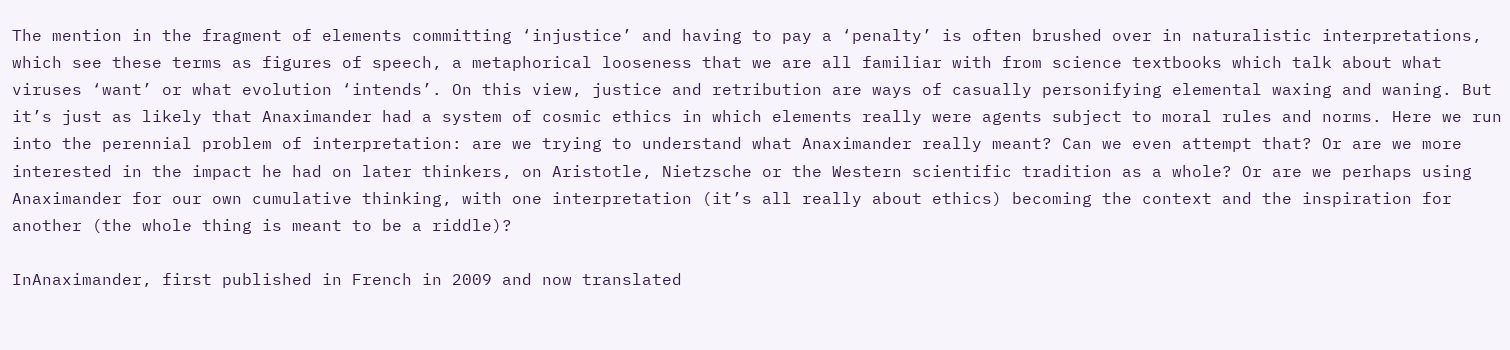The mention in the fragment of elements committing ‘injustice’ and having to pay a ‘penalty’ is often brushed over in naturalistic interpretations, which see these terms as figures of speech, a metaphorical looseness that we are all familiar with from science textbooks which talk about what viruses ‘want’ or what evolution ‘intends’. On this view, justice and retribution are ways of casually personifying elemental waxing and waning. But it’s just as likely that Anaximander had a system of cosmic ethics in which elements really were agents subject to moral rules and norms. Here we run into the perennial problem of interpretation: are we trying to understand what Anaximander really meant? Can we even attempt that? Or are we more interested in the impact he had on later thinkers, on Aristotle, Nietzsche or the Western scientific tradition as a whole? Or are we perhaps using Anaximander for our own cumulative thinking, with one interpretation (it’s all really about ethics) becoming the context and the inspiration for another (the whole thing is meant to be a riddle)?

InAnaximander, first published in French in 2009 and now translated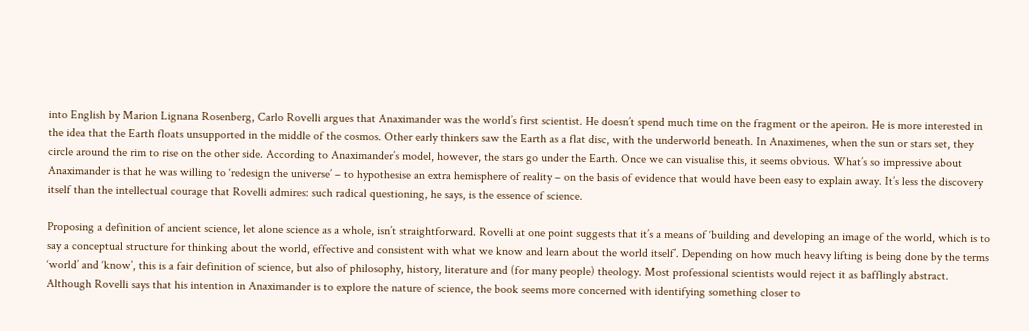into English by Marion Lignana Rosenberg, Carlo Rovelli argues that Anaximander was the world’s first scientist. He doesn’t spend much time on the fragment or the apeiron. He is more interested in the idea that the Earth floats unsupported in the middle of the cosmos. Other early thinkers saw the Earth as a flat disc, with the underworld beneath. In Anaximenes, when the sun or stars set, they circle around the rim to rise on the other side. According to Anaximander’s model, however, the stars go under the Earth. Once we can visualise this, it seems obvious. What’s so impressive about Anaximander is that he was willing to ‘redesign the universe’ – to hypothesise an extra hemisphere of reality – on the basis of evidence that would have been easy to explain away. It’s less the discovery itself than the intellectual courage that Rovelli admires: such radical questioning, he says, is the essence of science.

Proposing a definition of ancient science, let alone science as a whole, isn’t straightforward. Rovelli at one point suggests that it’s a means of ‘building and developing an image of the world, which is to say a conceptual structure for thinking about the world, effective and consistent with what we know and learn about the world itself’. Depending on how much heavy lifting is being done by the terms ‘world’ and ‘know’, this is a fair definition of science, but also of philosophy, history, literature and (for many people) theology. Most professional scientists would reject it as bafflingly abstract. Although Rovelli says that his intention in Anaximander is to explore the nature of science, the book seems more concerned with identifying something closer to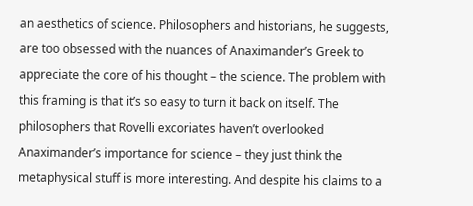an aesthetics of science. Philosophers and historians, he suggests, are too obsessed with the nuances of Anaximander’s Greek to appreciate the core of his thought – the science. The problem with this framing is that it’s so easy to turn it back on itself. The philosophers that Rovelli excoriates haven’t overlooked Anaximander’s importance for science – they just think the metaphysical stuff is more interesting. And despite his claims to a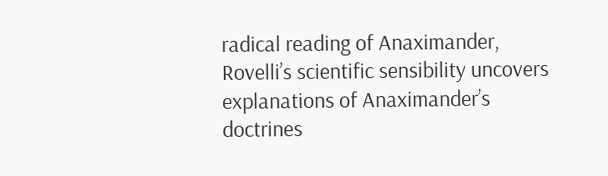radical reading of Anaximander, Rovelli’s scientific sensibility uncovers explanations of Anaximander’s doctrines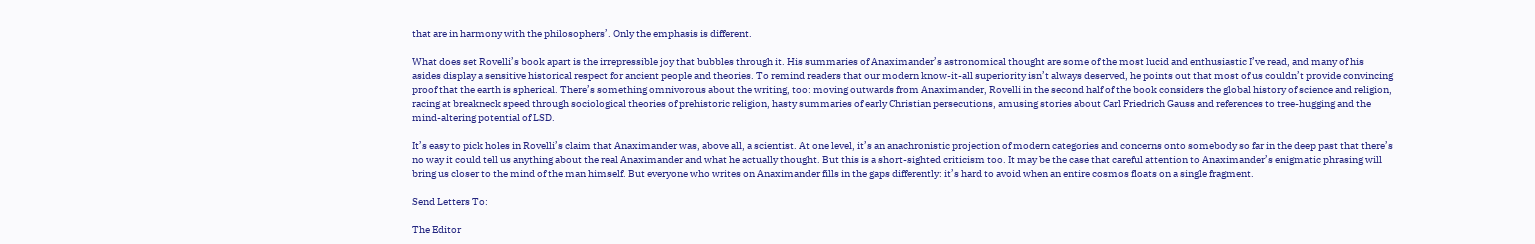that are in harmony with the philosophers’. Only the emphasis is different.

What does set Rovelli’s book apart is the irrepressible joy that bubbles through it. His summaries of Anaximander’s astronomical thought are some of the most lucid and enthusiastic I’ve read, and many of his asides display a sensitive historical respect for ancient people and theories. To remind readers that our modern know-it-all superiority isn’t always deserved, he points out that most of us couldn’t provide convincing proof that the earth is spherical. There’s something omnivorous about the writing, too: moving outwards from Anaximander, Rovelli in the second half of the book considers the global history of science and religion, racing at breakneck speed through sociological theories of prehistoric religion, hasty summaries of early Christian persecutions, amusing stories about Carl Friedrich Gauss and references to tree-hugging and the mind-altering potential of LSD.

It’s easy to pick holes in Rovelli’s claim that Anaximander was, above all, a scientist. At one level, it’s an anachronistic projection of modern categories and concerns onto somebody so far in the deep past that there’s no way it could tell us anything about the real Anaximander and what he actually thought. But this is a short-sighted criticism too. It may be the case that careful attention to Anaximander’s enigmatic phrasing will bring us closer to the mind of the man himself. But everyone who writes on Anaximander fills in the gaps differently: it’s hard to avoid when an entire cosmos floats on a single fragment.

Send Letters To:

The Editor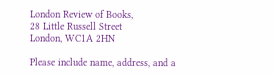London Review of Books,
28 Little Russell Street
London, WC1A 2HN

Please include name, address, and a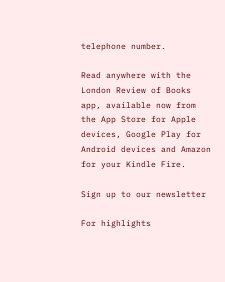telephone number.

Read anywhere with the London Review of Books app, available now from the App Store for Apple devices, Google Play for Android devices and Amazon for your Kindle Fire.

Sign up to our newsletter

For highlights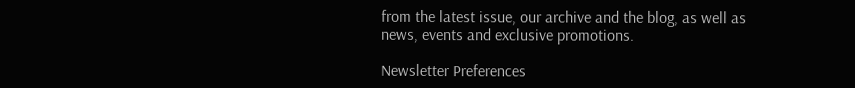from the latest issue, our archive and the blog, as well as news, events and exclusive promotions.

Newsletter Preferences